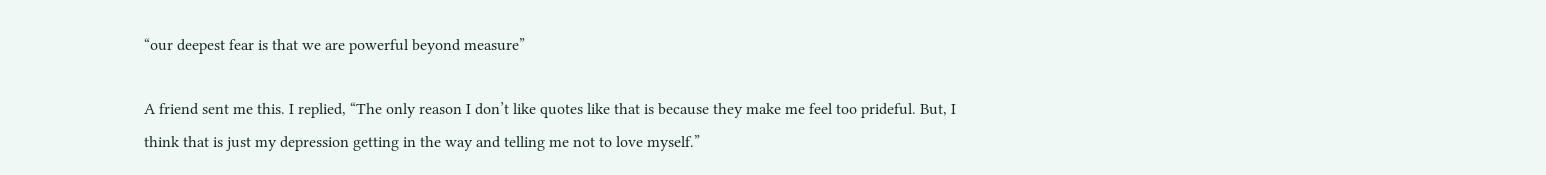“our deepest fear is that we are powerful beyond measure”

A friend sent me this. I replied, “The only reason I don’t like quotes like that is because they make me feel too prideful. But, I think that is just my depression getting in the way and telling me not to love myself.”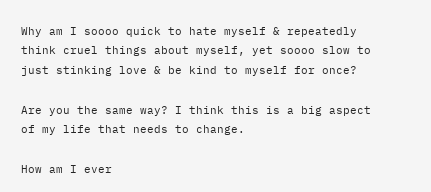Why am I soooo quick to hate myself & repeatedly think cruel things about myself, yet soooo slow to just stinking love & be kind to myself for once?

Are you the same way? I think this is a big aspect of my life that needs to change.

How am I ever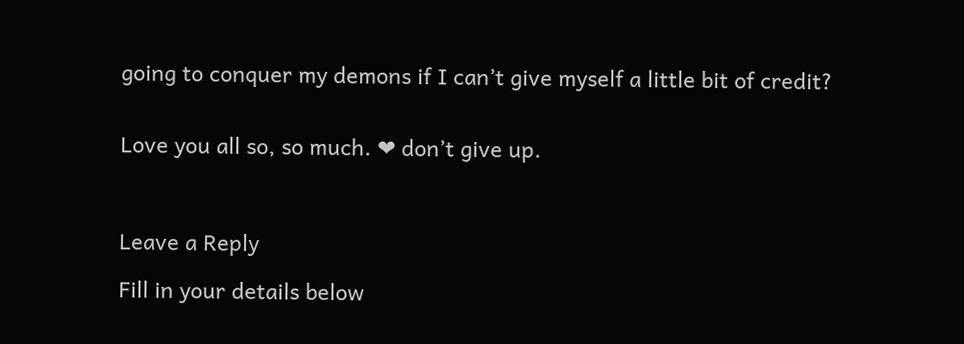going to conquer my demons if I can’t give myself a little bit of credit?


Love you all so, so much. ❤ don’t give up.



Leave a Reply

Fill in your details below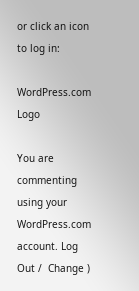or click an icon to log in:

WordPress.com Logo

You are commenting using your WordPress.com account. Log Out /  Change )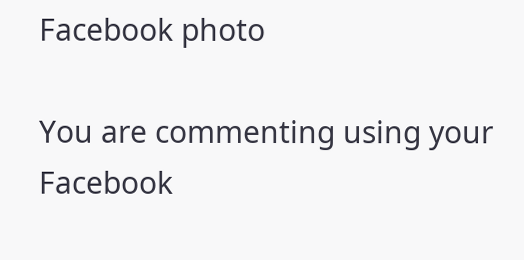Facebook photo

You are commenting using your Facebook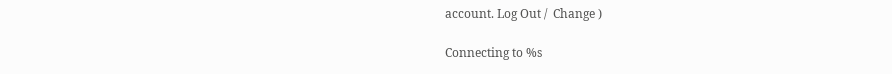account. Log Out /  Change )

Connecting to %s